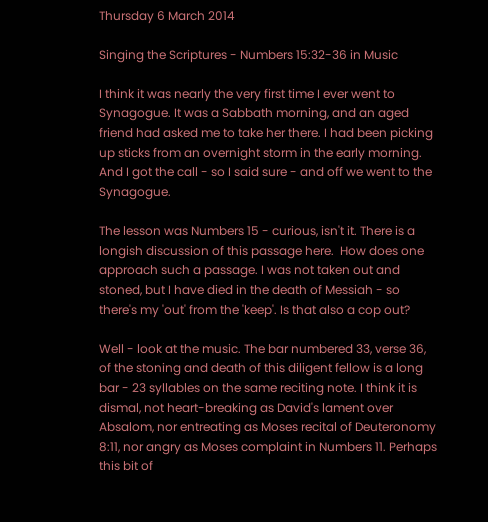Thursday 6 March 2014

Singing the Scriptures - Numbers 15:32-36 in Music

I think it was nearly the very first time I ever went to Synagogue. It was a Sabbath morning, and an aged friend had asked me to take her there. I had been picking up sticks from an overnight storm in the early morning. And I got the call - so I said sure - and off we went to the Synagogue.

The lesson was Numbers 15 - curious, isn't it. There is a longish discussion of this passage here.  How does one approach such a passage. I was not taken out and stoned, but I have died in the death of Messiah - so there's my 'out' from the 'keep'. Is that also a cop out?

Well - look at the music. The bar numbered 33, verse 36, of the stoning and death of this diligent fellow is a long bar - 23 syllables on the same reciting note. I think it is dismal, not heart-breaking as David's lament over Absalom, nor entreating as Moses recital of Deuteronomy 8:11, nor angry as Moses complaint in Numbers 11. Perhaps this bit of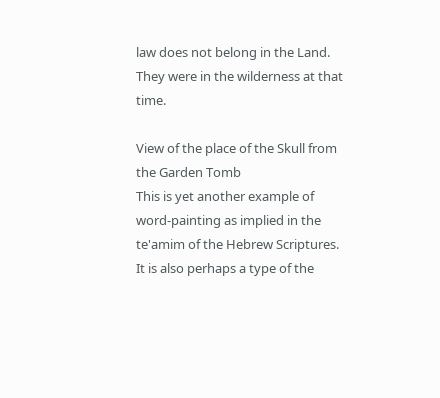law does not belong in the Land. They were in the wilderness at that time.

View of the place of the Skull from the Garden Tomb
This is yet another example of word-painting as implied in the te'amim of the Hebrew Scriptures. It is also perhaps a type of the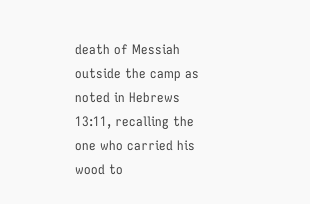death of Messiah outside the camp as noted in Hebrews 13:11, recalling the one who carried his wood to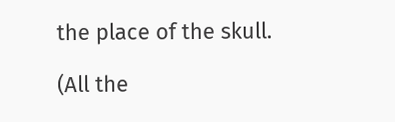the place of the skull.

(All the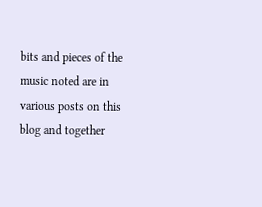bits and pieces of the music noted are in various posts on this blog and together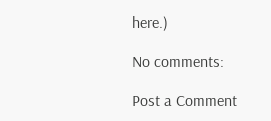here.)

No comments:

Post a Comment